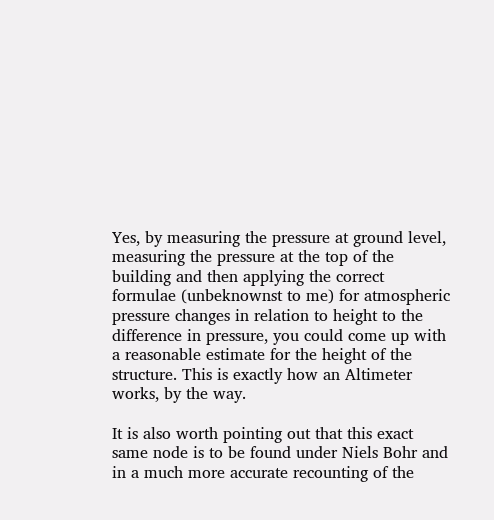Yes, by measuring the pressure at ground level, measuring the pressure at the top of the building and then applying the correct formulae (unbeknownst to me) for atmospheric pressure changes in relation to height to the difference in pressure, you could come up with a reasonable estimate for the height of the structure. This is exactly how an Altimeter works, by the way.

It is also worth pointing out that this exact same node is to be found under Niels Bohr and in a much more accurate recounting of the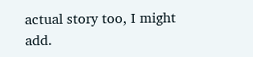actual story too, I might add.